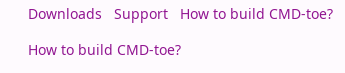Downloads   Support   How to build CMD-toe?

How to build CMD-toe?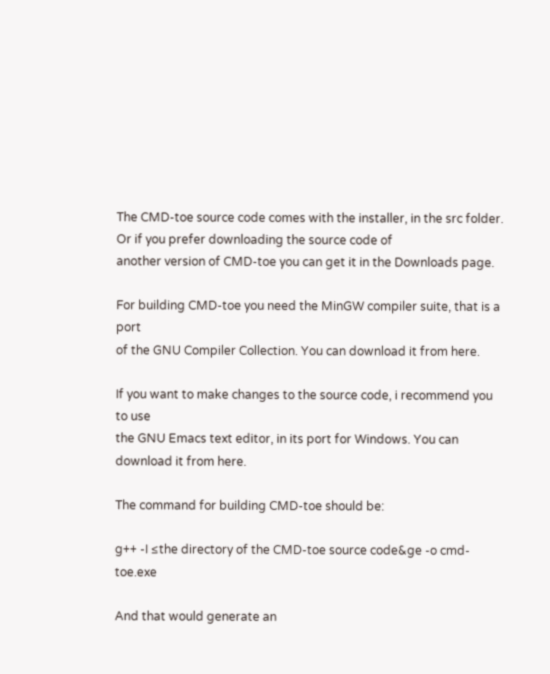The CMD-toe source code comes with the installer, in the src folder.
Or if you prefer downloading the source code of
another version of CMD-toe you can get it in the Downloads page.

For building CMD-toe you need the MinGW compiler suite, that is a port
of the GNU Compiler Collection. You can download it from here.

If you want to make changes to the source code, i recommend you to use
the GNU Emacs text editor, in its port for Windows. You can download it from here.

The command for building CMD-toe should be:

g++ -I ≤the directory of the CMD-toe source code&ge -o cmd-toe.exe

And that would generate an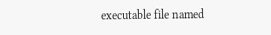executable file named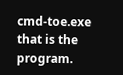cmd-toe.exe that is the program.